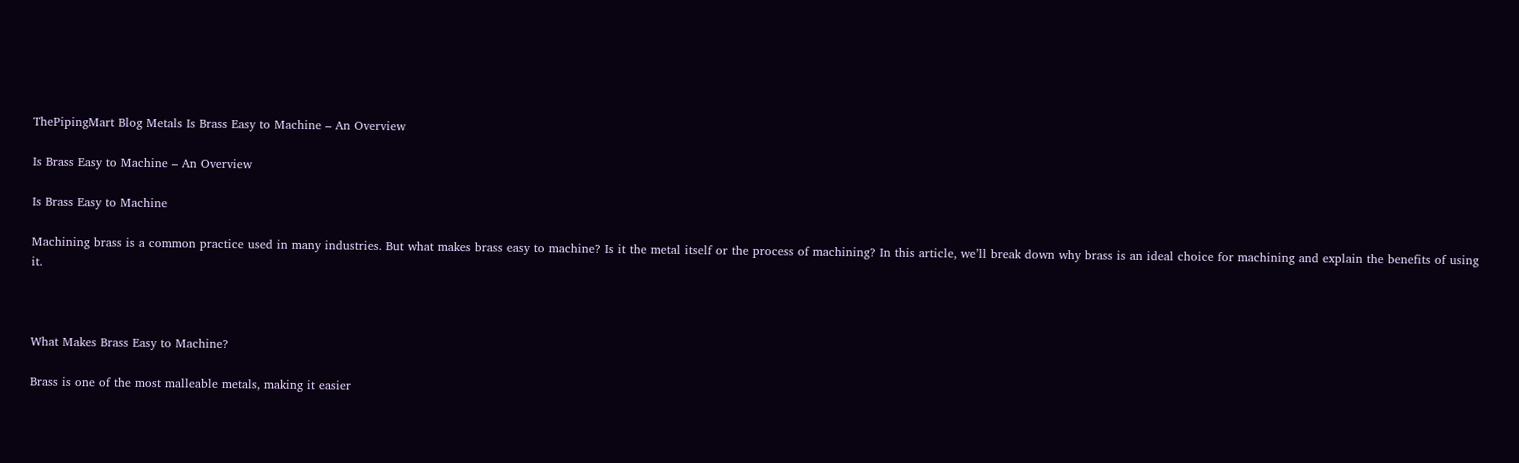ThePipingMart Blog Metals Is Brass Easy to Machine – An Overview

Is Brass Easy to Machine – An Overview

Is Brass Easy to Machine

Machining brass is a common practice used in many industries. But what makes brass easy to machine? Is it the metal itself or the process of machining? In this article, we’ll break down why brass is an ideal choice for machining and explain the benefits of using it.



What Makes Brass Easy to Machine?

Brass is one of the most malleable metals, making it easier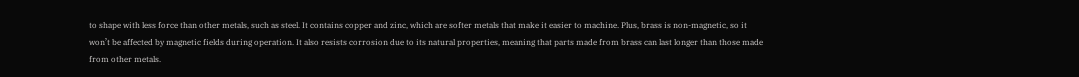to shape with less force than other metals, such as steel. It contains copper and zinc, which are softer metals that make it easier to machine. Plus, brass is non-magnetic, so it won’t be affected by magnetic fields during operation. It also resists corrosion due to its natural properties, meaning that parts made from brass can last longer than those made from other metals.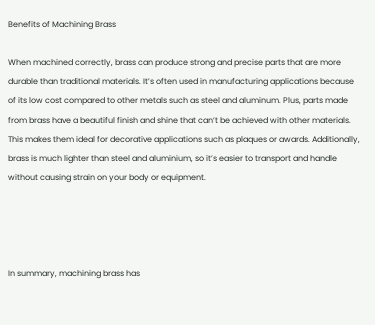Benefits of Machining Brass

When machined correctly, brass can produce strong and precise parts that are more durable than traditional materials. It’s often used in manufacturing applications because of its low cost compared to other metals such as steel and aluminum. Plus, parts made from brass have a beautiful finish and shine that can’t be achieved with other materials. This makes them ideal for decorative applications such as plaques or awards. Additionally, brass is much lighter than steel and aluminium, so it’s easier to transport and handle without causing strain on your body or equipment.




In summary, machining brass has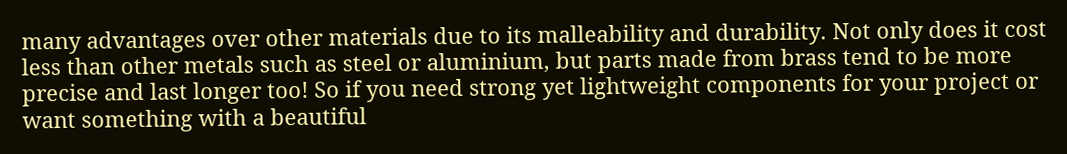many advantages over other materials due to its malleability and durability. Not only does it cost less than other metals such as steel or aluminium, but parts made from brass tend to be more precise and last longer too! So if you need strong yet lightweight components for your project or want something with a beautiful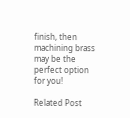finish, then machining brass may be the perfect option for you!

Related Post